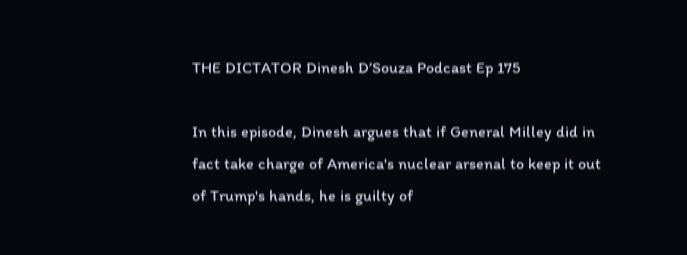THE DICTATOR Dinesh D’Souza Podcast Ep 175

In this episode, Dinesh argues that if General Milley did in fact take charge of America's nuclear arsenal to keep it out of Trump's hands, he is guilty of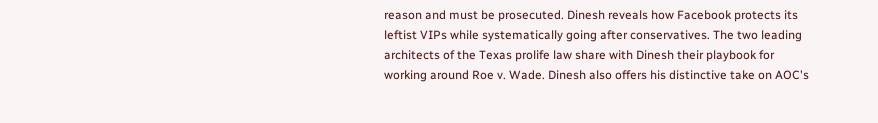reason and must be prosecuted. Dinesh reveals how Facebook protects its leftist VIPs while systematically going after conservatives. The two leading architects of the Texas prolife law share with Dinesh their playbook for working around Roe v. Wade. Dinesh also offers his distinctive take on AOC's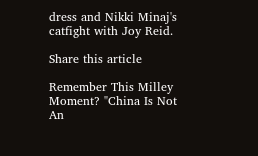dress and Nikki Minaj's catfight with Joy Reid.

Share this article

Remember This Milley Moment? "China Is Not An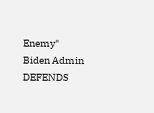Enemy"
Biden Admin DEFENDS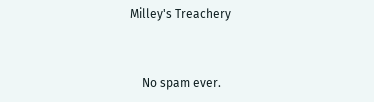Milley's Treachery


    No spam ever.